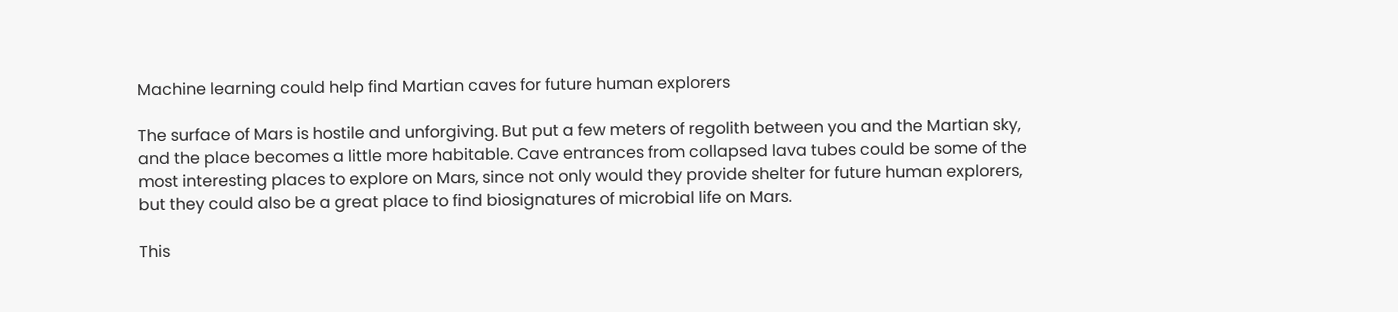Machine learning could help find Martian caves for future human explorers

The surface of Mars is hostile and unforgiving. But put a few meters of regolith between you and the Martian sky, and the place becomes a little more habitable. Cave entrances from collapsed lava tubes could be some of the most interesting places to explore on Mars, since not only would they provide shelter for future human explorers, but they could also be a great place to find biosignatures of microbial life on Mars.

This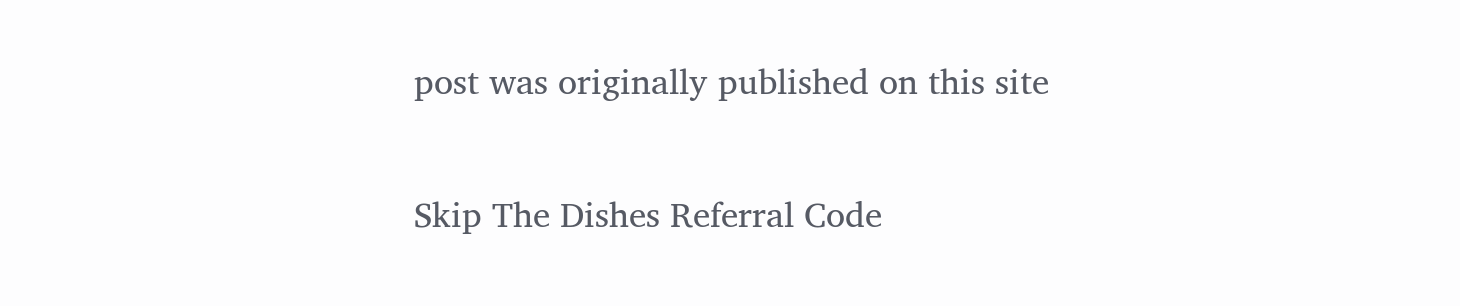post was originally published on this site

Skip The Dishes Referral Code